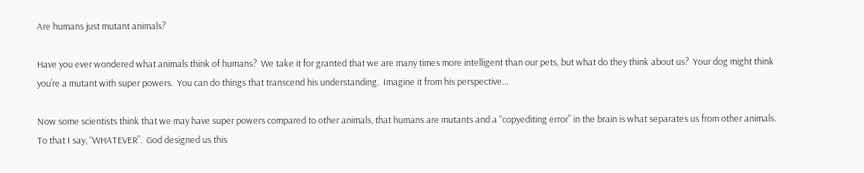Are humans just mutant animals?

Have you ever wondered what animals think of humans?  We take it for granted that we are many times more intelligent than our pets, but what do they think about us?  Your dog might think you’re a mutant with super powers.  You can do things that transcend his understanding.  Imagine it from his perspective…

Now some scientists think that we may have super powers compared to other animals, that humans are mutants and a “copyediting error” in the brain is what separates us from other animals.  To that I say, “WHATEVER”.  God designed us this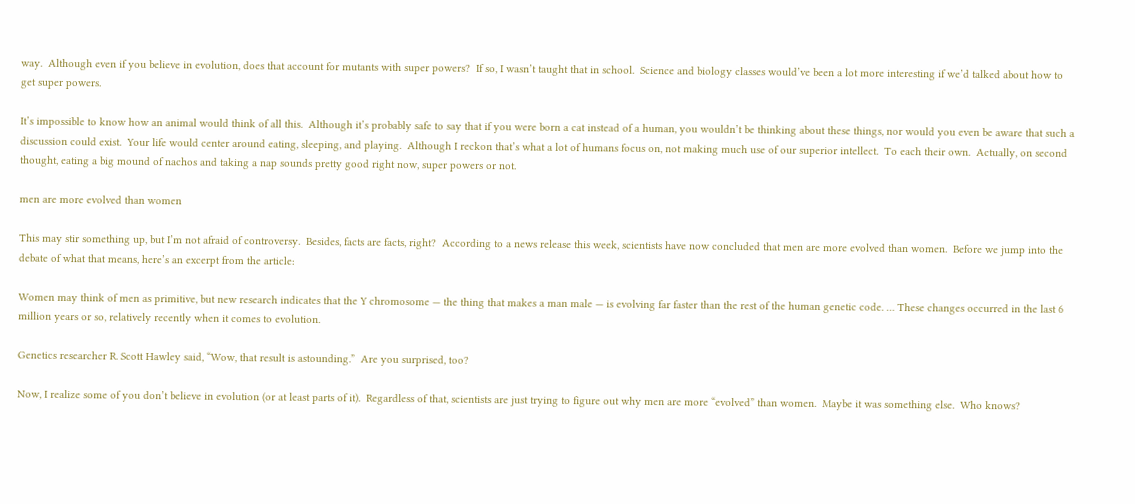way.  Although even if you believe in evolution, does that account for mutants with super powers?  If so, I wasn’t taught that in school.  Science and biology classes would’ve been a lot more interesting if we’d talked about how to get super powers.

It’s impossible to know how an animal would think of all this.  Although it’s probably safe to say that if you were born a cat instead of a human, you wouldn’t be thinking about these things, nor would you even be aware that such a discussion could exist.  Your life would center around eating, sleeping, and playing.  Although I reckon that’s what a lot of humans focus on, not making much use of our superior intellect.  To each their own.  Actually, on second thought, eating a big mound of nachos and taking a nap sounds pretty good right now, super powers or not.

men are more evolved than women

This may stir something up, but I’m not afraid of controversy.  Besides, facts are facts, right?  According to a news release this week, scientists have now concluded that men are more evolved than women.  Before we jump into the debate of what that means, here’s an excerpt from the article:

Women may think of men as primitive, but new research indicates that the Y chromosome — the thing that makes a man male — is evolving far faster than the rest of the human genetic code. … These changes occurred in the last 6 million years or so, relatively recently when it comes to evolution.

Genetics researcher R. Scott Hawley said, “Wow, that result is astounding.”  Are you surprised, too?

Now, I realize some of you don’t believe in evolution (or at least parts of it).  Regardless of that, scientists are just trying to figure out why men are more “evolved” than women.  Maybe it was something else.  Who knows?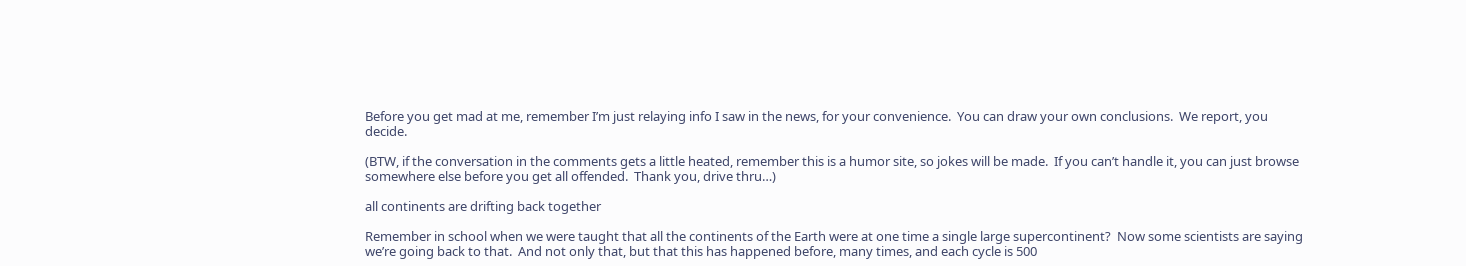Before you get mad at me, remember I’m just relaying info I saw in the news, for your convenience.  You can draw your own conclusions.  We report, you decide.

(BTW, if the conversation in the comments gets a little heated, remember this is a humor site, so jokes will be made.  If you can’t handle it, you can just browse somewhere else before you get all offended.  Thank you, drive thru…)

all continents are drifting back together

Remember in school when we were taught that all the continents of the Earth were at one time a single large supercontinent?  Now some scientists are saying we’re going back to that.  And not only that, but that this has happened before, many times, and each cycle is 500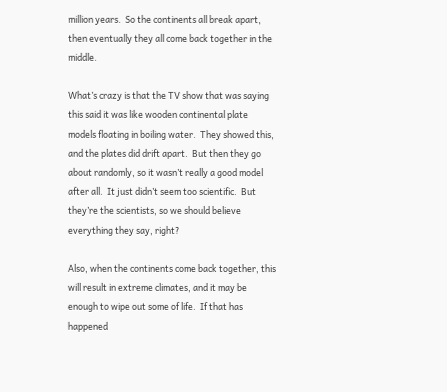million years.  So the continents all break apart, then eventually they all come back together in the middle.

What’s crazy is that the TV show that was saying this said it was like wooden continental plate models floating in boiling water.  They showed this, and the plates did drift apart.  But then they go about randomly, so it wasn’t really a good model after all.  It just didn’t seem too scientific.  But they’re the scientists, so we should believe everything they say, right?

Also, when the continents come back together, this will result in extreme climates, and it may be enough to wipe out some of life.  If that has happened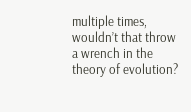multiple times, wouldn’t that throw a wrench in the theory of evolution?